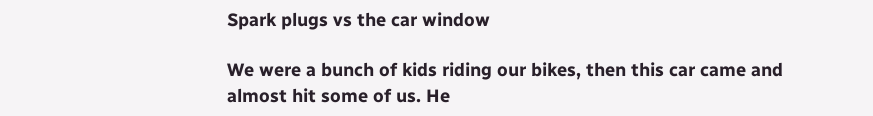Spark plugs vs the car window

We were a bunch of kids riding our bikes, then this car came and almost hit some of us. He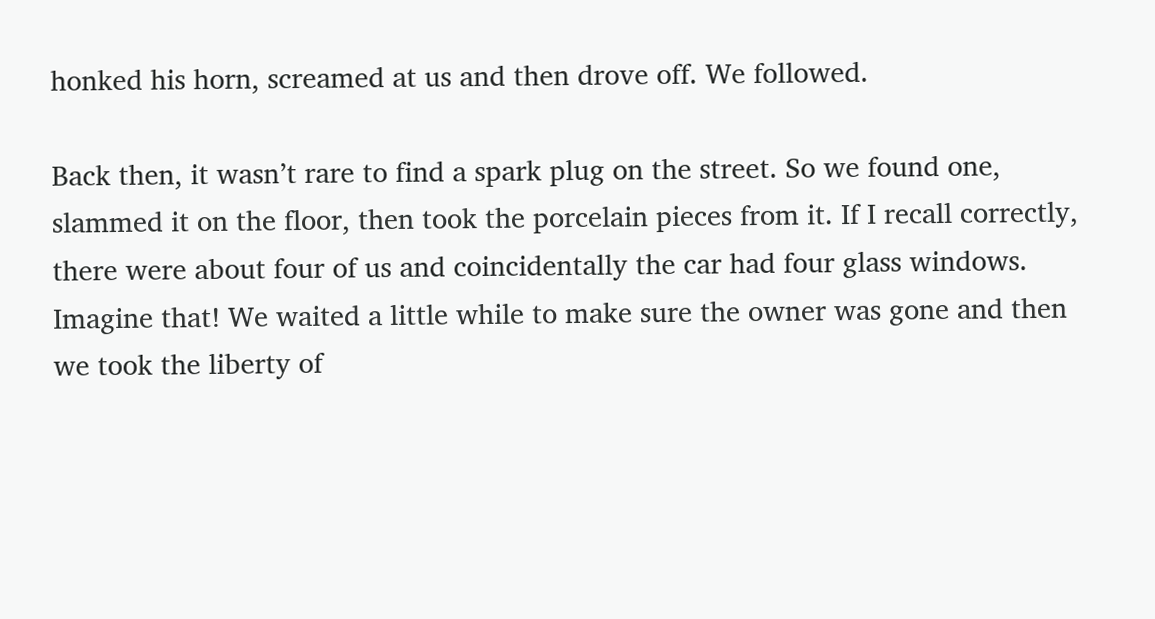honked his horn, screamed at us and then drove off. We followed.

Back then, it wasn’t rare to find a spark plug on the street. So we found one, slammed it on the floor, then took the porcelain pieces from it. If I recall correctly, there were about four of us and coincidentally the car had four glass windows. Imagine that! We waited a little while to make sure the owner was gone and then we took the liberty of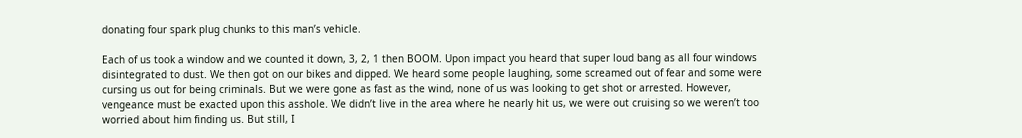donating four spark plug chunks to this man’s vehicle.

Each of us took a window and we counted it down, 3, 2, 1 then BOOM. Upon impact you heard that super loud bang as all four windows disintegrated to dust. We then got on our bikes and dipped. We heard some people laughing, some screamed out of fear and some were cursing us out for being criminals. But we were gone as fast as the wind, none of us was looking to get shot or arrested. However, vengeance must be exacted upon this asshole. We didn’t live in the area where he nearly hit us, we were out cruising so we weren’t too worried about him finding us. But still, I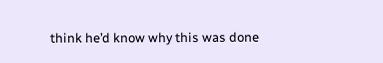think he’d know why this was done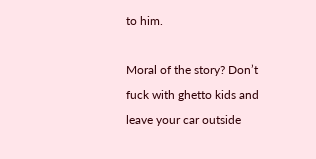to him.

Moral of the story? Don’t fuck with ghetto kids and leave your car outside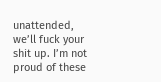unattended, we’ll fuck your shit up. I’m not proud of these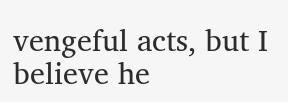vengeful acts, but I believe he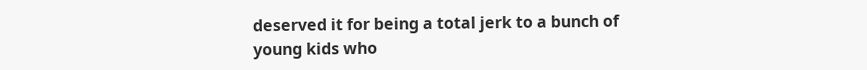deserved it for being a total jerk to a bunch of young kids who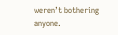weren’t bothering anyone.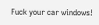Fuck your car windows!